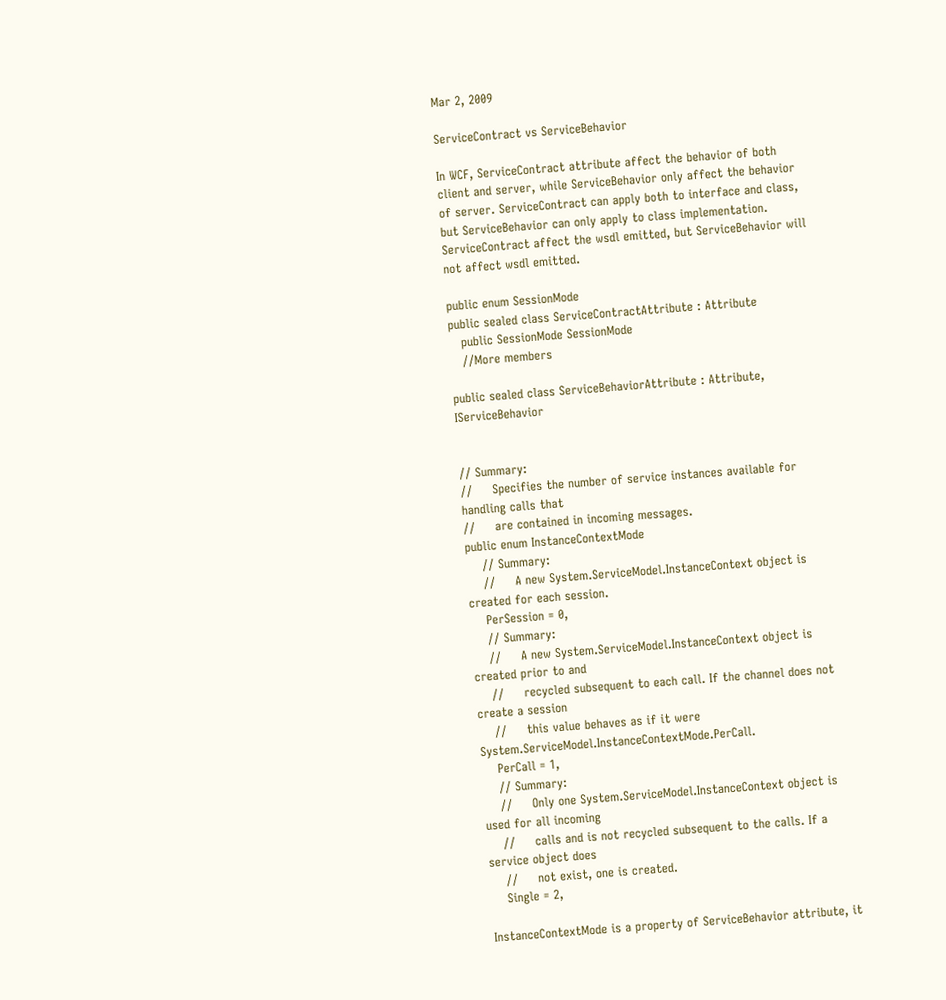Mar 2, 2009

ServiceContract vs ServiceBehavior

In WCF, ServiceContract attribute affect the behavior of both client and server, while ServiceBehavior only affect the behavior of server. ServiceContract can apply both to interface and class, but ServiceBehavior can only apply to class implementation. ServiceContract affect the wsdl emitted, but ServiceBehavior will not affect wsdl emitted.

public enum SessionMode
public sealed class ServiceContractAttribute : Attribute
   public SessionMode SessionMode
   //More members

public sealed class ServiceBehaviorAttribute : Attribute, IServiceBehavior


// Summary:
//     Specifies the number of service instances available for handling calls that
//     are contained in incoming messages.
public enum InstanceContextMode
    // Summary:
    //     A new System.ServiceModel.InstanceContext object is created for each session.
    PerSession = 0,
    // Summary:
    //     A new System.ServiceModel.InstanceContext object is created prior to and
    //     recycled subsequent to each call. If the channel does not create a session
    //     this value behaves as if it were System.ServiceModel.InstanceContextMode.PerCall.
    PerCall = 1,
    // Summary:
    //     Only one System.ServiceModel.InstanceContext object is used for all incoming
    //     calls and is not recycled subsequent to the calls. If a service object does
    //     not exist, one is created.
    Single = 2,

InstanceContextMode is a property of ServiceBehavior attribute, it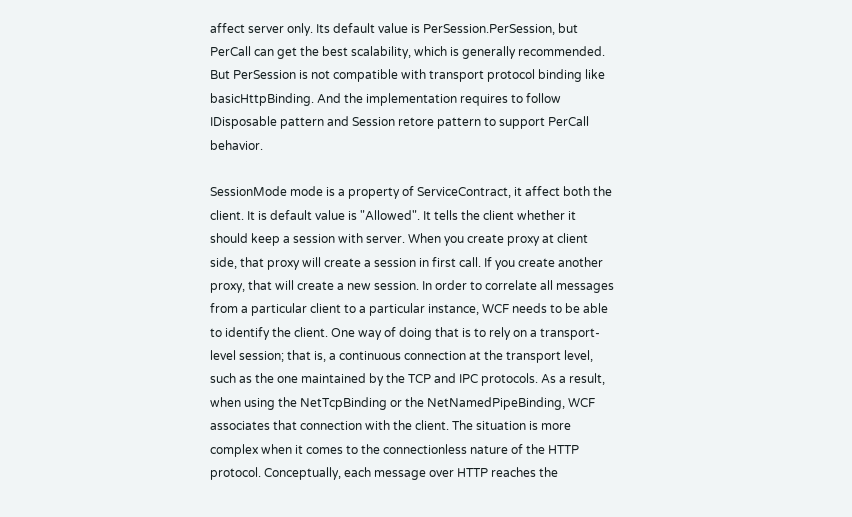affect server only. Its default value is PerSession.PerSession, but PerCall can get the best scalability, which is generally recommended. But PerSession is not compatible with transport protocol binding like basicHttpBinding. And the implementation requires to follow IDisposable pattern and Session retore pattern to support PerCall behavior.

SessionMode mode is a property of ServiceContract, it affect both the client. It is default value is "Allowed". It tells the client whether it should keep a session with server. When you create proxy at client side, that proxy will create a session in first call. If you create another proxy, that will create a new session. In order to correlate all messages from a particular client to a particular instance, WCF needs to be able to identify the client. One way of doing that is to rely on a transport-level session; that is, a continuous connection at the transport level, such as the one maintained by the TCP and IPC protocols. As a result, when using the NetTcpBinding or the NetNamedPipeBinding, WCF associates that connection with the client. The situation is more complex when it comes to the connectionless nature of the HTTP protocol. Conceptually, each message over HTTP reaches the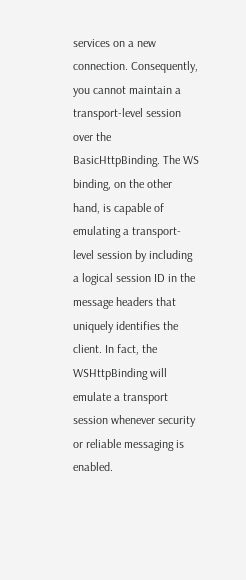services on a new connection. Consequently, you cannot maintain a transport-level session over the BasicHttpBinding. The WS binding, on the other hand, is capable of emulating a transport-level session by including a logical session ID in the message headers that uniquely identifies the client. In fact, the WSHttpBinding will emulate a transport session whenever security or reliable messaging is enabled.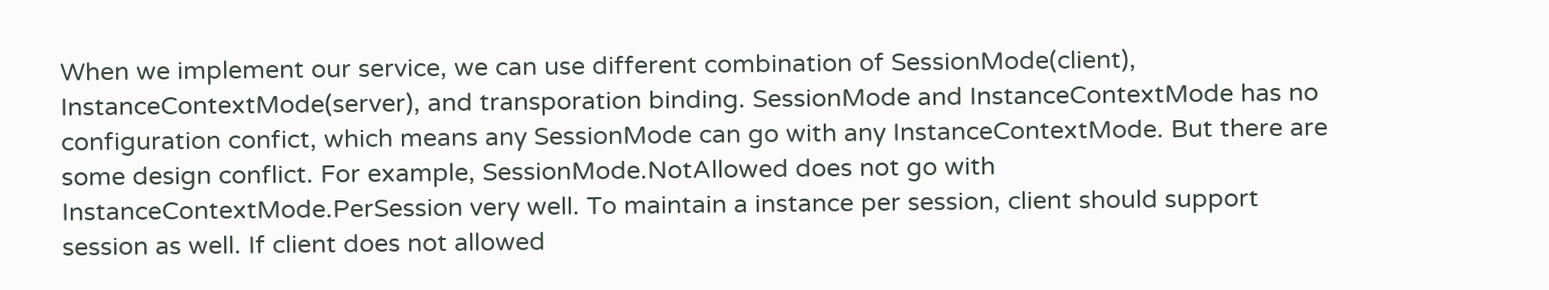When we implement our service, we can use different combination of SessionMode(client), InstanceContextMode(server), and transporation binding. SessionMode and InstanceContextMode has no configuration confict, which means any SessionMode can go with any InstanceContextMode. But there are some design conflict. For example, SessionMode.NotAllowed does not go with InstanceContextMode.PerSession very well. To maintain a instance per session, client should support session as well. If client does not allowed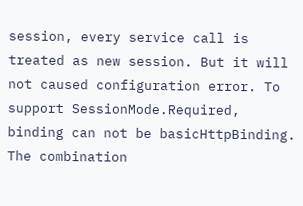session, every service call is treated as new session. But it will not caused configuration error. To support SessionMode.Required, binding can not be basicHttpBinding. The combination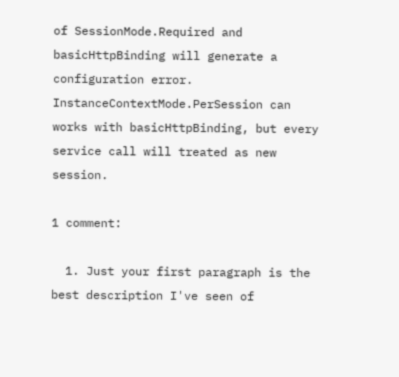of SessionMode.Required and basicHttpBinding will generate a configuration error. InstanceContextMode.PerSession can works with basicHttpBinding, but every service call will treated as new session.

1 comment:

  1. Just your first paragraph is the best description I've seen of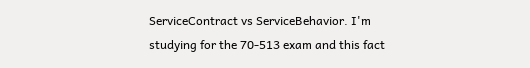ServiceContract vs ServiceBehavior. I'm studying for the 70-513 exam and this fact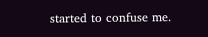started to confuse me.